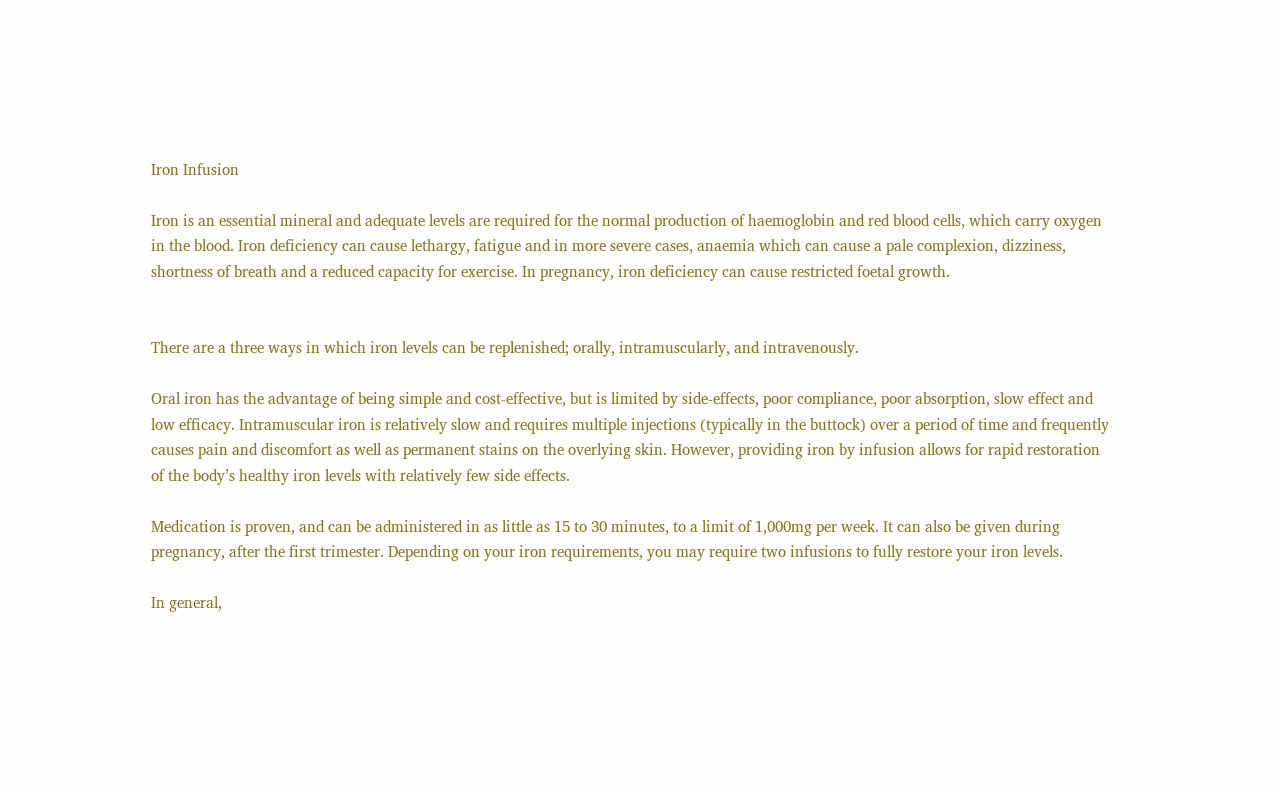Iron Infusion

Iron is an essential mineral and adequate levels are required for the normal production of haemoglobin and red blood cells, which carry oxygen in the blood. Iron deficiency can cause lethargy, fatigue and in more severe cases, anaemia which can cause a pale complexion, dizziness, shortness of breath and a reduced capacity for exercise. In pregnancy, iron deficiency can cause restricted foetal growth.


There are a three ways in which iron levels can be replenished; orally, intramuscularly, and intravenously.

Oral iron has the advantage of being simple and cost-effective, but is limited by side-effects, poor compliance, poor absorption, slow effect and low efficacy. Intramuscular iron is relatively slow and requires multiple injections (typically in the buttock) over a period of time and frequently causes pain and discomfort as well as permanent stains on the overlying skin. However, providing iron by infusion allows for rapid restoration of the body’s healthy iron levels with relatively few side effects.

Medication is proven, and can be administered in as little as 15 to 30 minutes, to a limit of 1,000mg per week. It can also be given during pregnancy, after the first trimester. Depending on your iron requirements, you may require two infusions to fully restore your iron levels.

In general,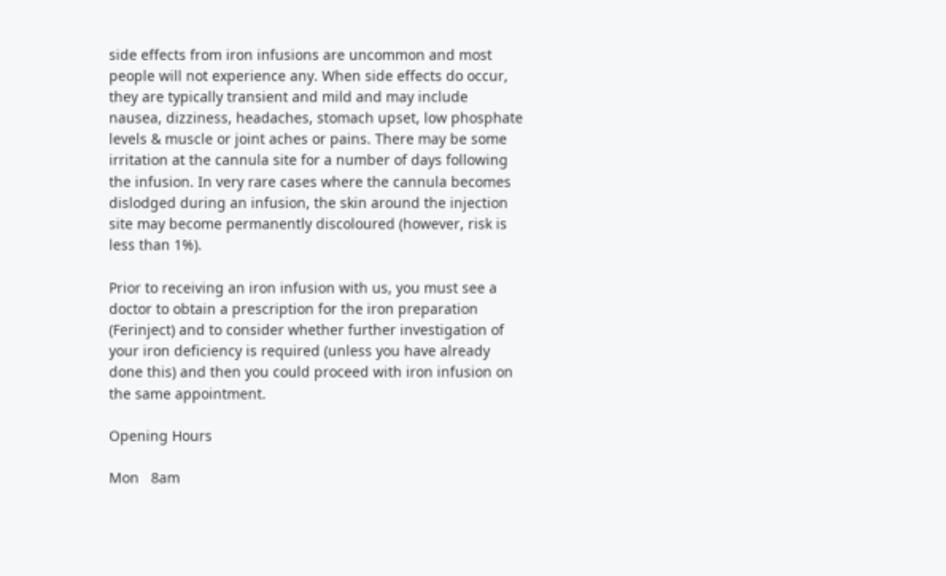side effects from iron infusions are uncommon and most people will not experience any. When side effects do occur, they are typically transient and mild and may include nausea, dizziness, headaches, stomach upset, low phosphate levels & muscle or joint aches or pains. There may be some irritation at the cannula site for a number of days following the infusion. In very rare cases where the cannula becomes dislodged during an infusion, the skin around the injection site may become permanently discoloured (however, risk is less than 1%).

Prior to receiving an iron infusion with us, you must see a doctor to obtain a prescription for the iron preparation (Ferinject) and to consider whether further investigation of your iron deficiency is required (unless you have already done this) and then you could proceed with iron infusion on the same appointment.

Opening Hours

Mon   8am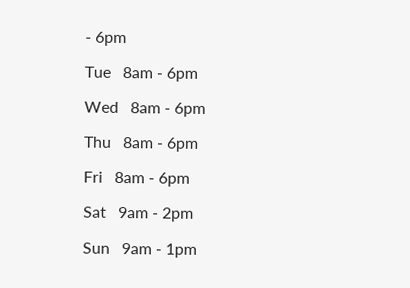- 6pm

Tue   8am - 6pm

Wed   8am - 6pm

Thu   8am - 6pm

Fri   8am - 6pm

Sat   9am - 2pm

Sun   9am - 1pm